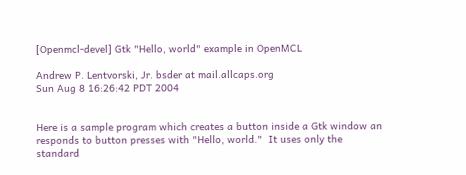[Openmcl-devel] Gtk "Hello, world" example in OpenMCL

Andrew P. Lentvorski, Jr. bsder at mail.allcaps.org
Sun Aug 8 16:26:42 PDT 2004


Here is a sample program which creates a button inside a Gtk window an
responds to button presses with "Hello, world."  It uses only the
standard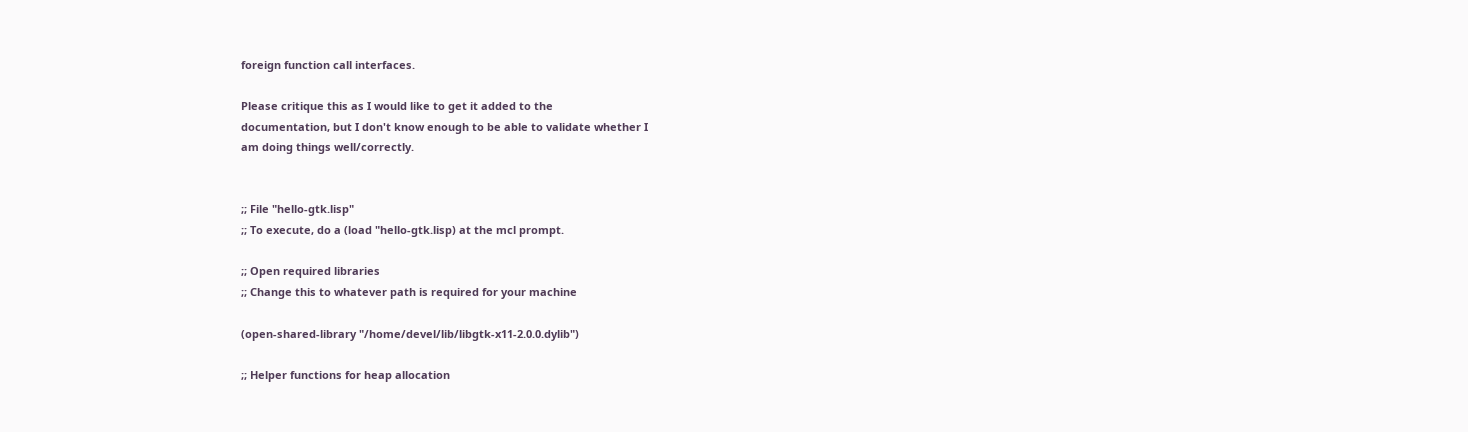foreign function call interfaces.

Please critique this as I would like to get it added to the
documentation, but I don't know enough to be able to validate whether I
am doing things well/correctly.


;; File "hello-gtk.lisp"
;; To execute, do a (load "hello-gtk.lisp) at the mcl prompt.

;; Open required libraries
;; Change this to whatever path is required for your machine

(open-shared-library "/home/devel/lib/libgtk-x11-2.0.0.dylib")

;; Helper functions for heap allocation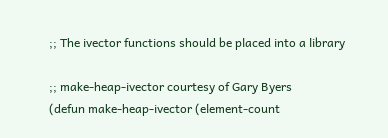;; The ivector functions should be placed into a library

;; make-heap-ivector courtesy of Gary Byers
(defun make-heap-ivector (element-count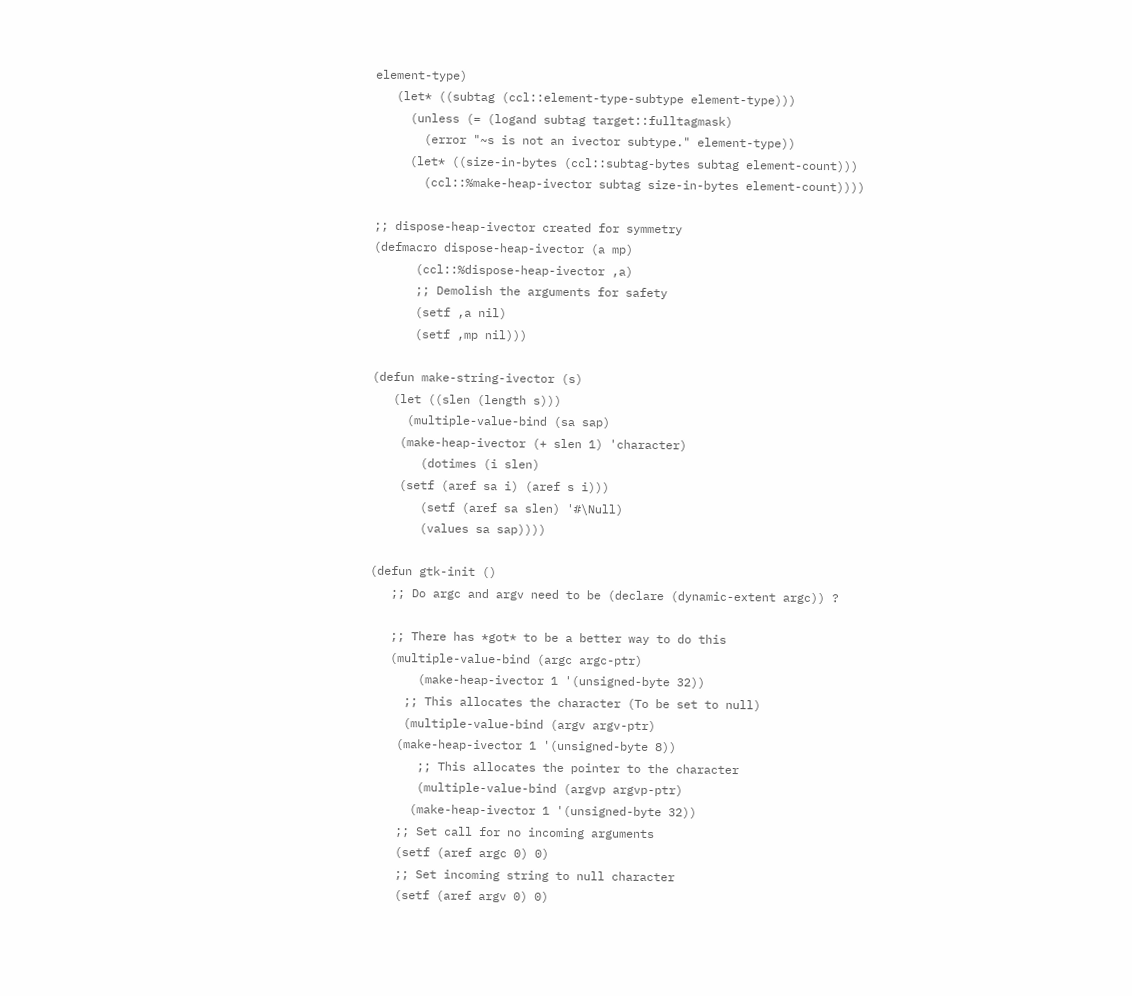element-type)
   (let* ((subtag (ccl::element-type-subtype element-type)))
     (unless (= (logand subtag target::fulltagmask)
       (error "~s is not an ivector subtype." element-type))
     (let* ((size-in-bytes (ccl::subtag-bytes subtag element-count)))
       (ccl::%make-heap-ivector subtag size-in-bytes element-count))))

;; dispose-heap-ivector created for symmetry
(defmacro dispose-heap-ivector (a mp)
      (ccl::%dispose-heap-ivector ,a)
      ;; Demolish the arguments for safety
      (setf ,a nil)
      (setf ,mp nil)))

(defun make-string-ivector (s)
   (let ((slen (length s)))
     (multiple-value-bind (sa sap)
    (make-heap-ivector (+ slen 1) 'character)
       (dotimes (i slen)
    (setf (aref sa i) (aref s i)))
       (setf (aref sa slen) '#\Null)
       (values sa sap))))

(defun gtk-init ()
   ;; Do argc and argv need to be (declare (dynamic-extent argc)) ?

   ;; There has *got* to be a better way to do this
   (multiple-value-bind (argc argc-ptr)
       (make-heap-ivector 1 '(unsigned-byte 32))
     ;; This allocates the character (To be set to null)
     (multiple-value-bind (argv argv-ptr)
    (make-heap-ivector 1 '(unsigned-byte 8))
       ;; This allocates the pointer to the character
       (multiple-value-bind (argvp argvp-ptr)
      (make-heap-ivector 1 '(unsigned-byte 32))
    ;; Set call for no incoming arguments
    (setf (aref argc 0) 0)
    ;; Set incoming string to null character
    (setf (aref argv 0) 0)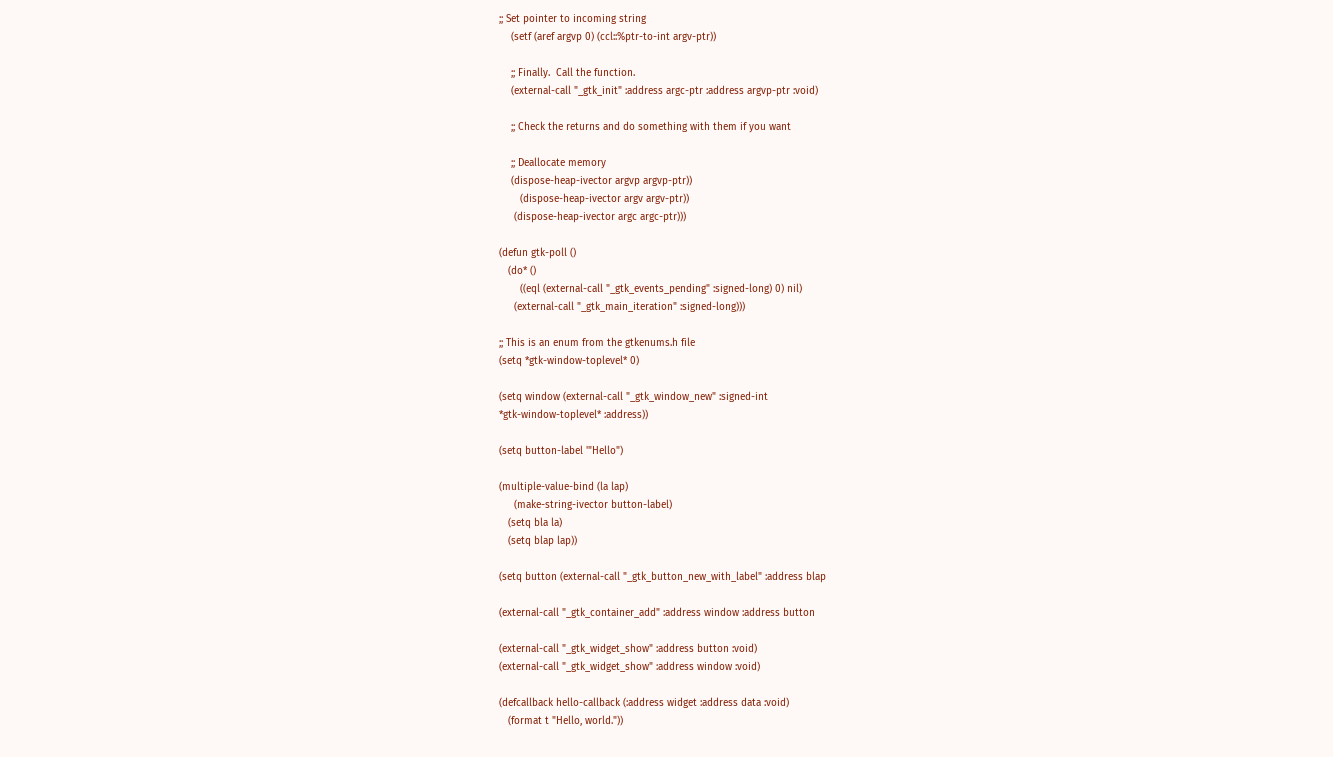;; Set pointer to incoming string
    (setf (aref argvp 0) (ccl::%ptr-to-int argv-ptr))

    ;; Finally.  Call the function.
    (external-call "_gtk_init" :address argc-ptr :address argvp-ptr :void)

    ;; Check the returns and do something with them if you want

    ;; Deallocate memory
    (dispose-heap-ivector argvp argvp-ptr))
       (dispose-heap-ivector argv argv-ptr))
     (dispose-heap-ivector argc argc-ptr)))

(defun gtk-poll ()
   (do* ()
       ((eql (external-call "_gtk_events_pending" :signed-long) 0) nil)
     (external-call "_gtk_main_iteration" :signed-long)))

;; This is an enum from the gtkenums.h file
(setq *gtk-window-toplevel* 0)

(setq window (external-call "_gtk_window_new" :signed-int
*gtk-window-toplevel* :address))

(setq button-label '"Hello")

(multiple-value-bind (la lap)
     (make-string-ivector button-label)
   (setq bla la)
   (setq blap lap))

(setq button (external-call "_gtk_button_new_with_label" :address blap

(external-call "_gtk_container_add" :address window :address button

(external-call "_gtk_widget_show" :address button :void)
(external-call "_gtk_widget_show" :address window :void)

(defcallback hello-callback (:address widget :address data :void)
   (format t "Hello, world."))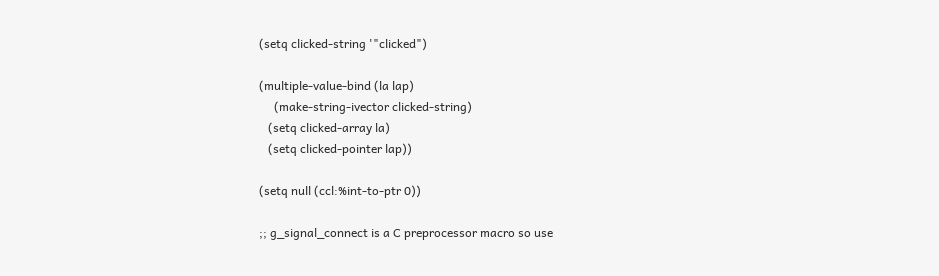(setq clicked-string '"clicked")

(multiple-value-bind (la lap)
     (make-string-ivector clicked-string)
   (setq clicked-array la)
   (setq clicked-pointer lap))

(setq null (ccl:%int-to-ptr 0))

;; g_signal_connect is a C preprocessor macro so use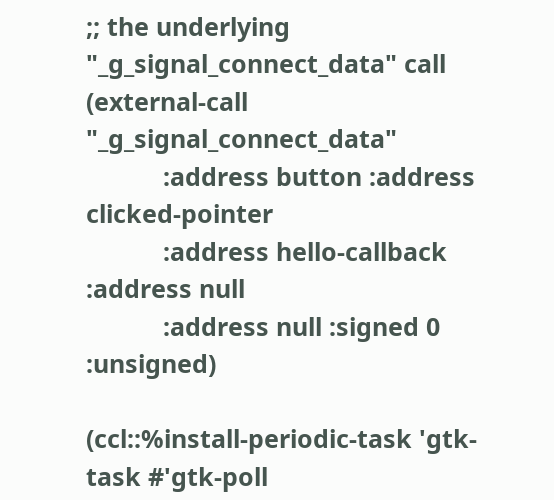;; the underlying "_g_signal_connect_data" call
(external-call "_g_signal_connect_data"
           :address button :address clicked-pointer
           :address hello-callback :address null
           :address null :signed 0 :unsigned)

(ccl::%install-periodic-task 'gtk-task #'gtk-poll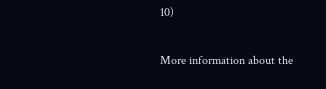10)

More information about the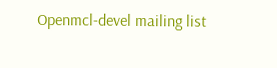Openmcl-devel mailing list